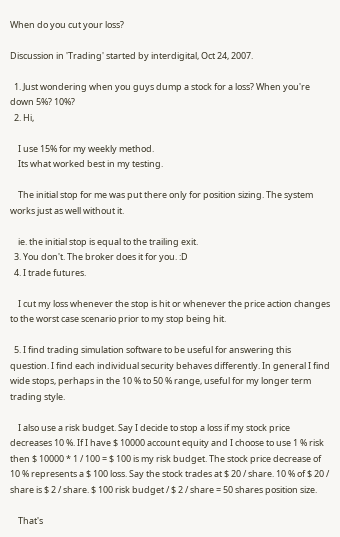When do you cut your loss?

Discussion in 'Trading' started by interdigital, Oct 24, 2007.

  1. Just wondering when you guys dump a stock for a loss? When you're down 5%? 10%?
  2. Hi,

    I use 15% for my weekly method.
    Its what worked best in my testing.

    The initial stop for me was put there only for position sizing. The system works just as well without it.

    ie. the initial stop is equal to the trailing exit.
  3. You don't. The broker does it for you. :D
  4. I trade futures.

    I cut my loss whenever the stop is hit or whenever the price action changes to the worst case scenario prior to my stop being hit.

  5. I find trading simulation software to be useful for answering this question. I find each individual security behaves differently. In general I find wide stops, perhaps in the 10 % to 50 % range, useful for my longer term trading style.

    I also use a risk budget. Say I decide to stop a loss if my stock price decreases 10 %. If I have $ 10000 account equity and I choose to use 1 % risk then $ 10000 * 1 / 100 = $ 100 is my risk budget. The stock price decrease of 10 % represents a $ 100 loss. Say the stock trades at $ 20 / share. 10 % of $ 20 / share is $ 2 / share. $ 100 risk budget / $ 2 / share = 50 shares position size.

    That's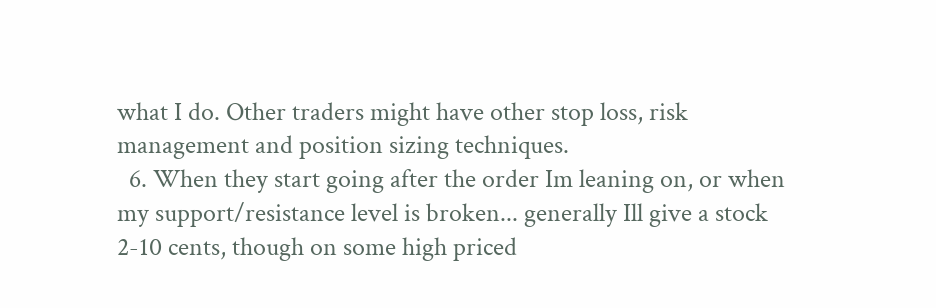what I do. Other traders might have other stop loss, risk management and position sizing techniques.
  6. When they start going after the order Im leaning on, or when my support/resistance level is broken... generally Ill give a stock 2-10 cents, though on some high priced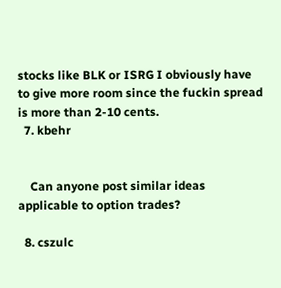stocks like BLK or ISRG I obviously have to give more room since the fuckin spread is more than 2-10 cents.
  7. kbehr


    Can anyone post similar ideas applicable to option trades?

  8. cszulc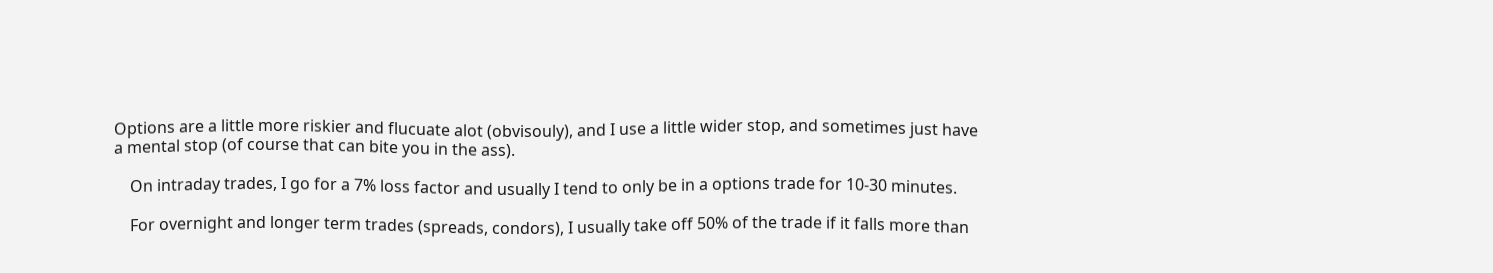Options are a little more riskier and flucuate alot (obvisouly), and I use a little wider stop, and sometimes just have a mental stop (of course that can bite you in the ass).

    On intraday trades, I go for a 7% loss factor and usually I tend to only be in a options trade for 10-30 minutes.

    For overnight and longer term trades (spreads, condors), I usually take off 50% of the trade if it falls more than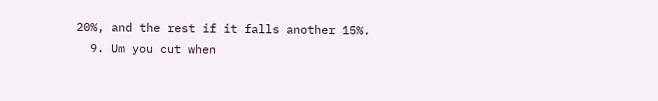20%, and the rest if it falls another 15%.
  9. Um you cut when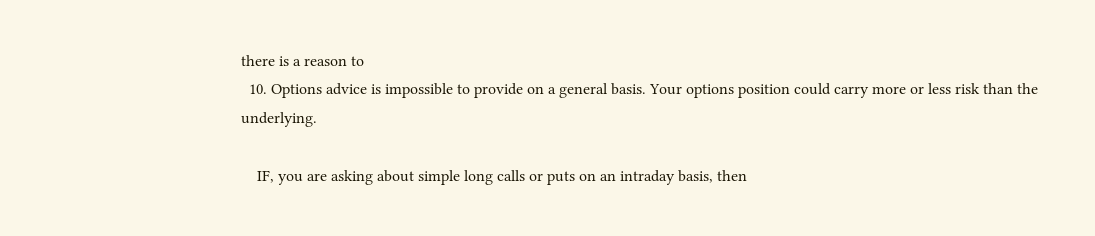there is a reason to
  10. Options advice is impossible to provide on a general basis. Your options position could carry more or less risk than the underlying.

    IF, you are asking about simple long calls or puts on an intraday basis, then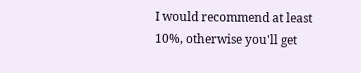I would recommend at least 10%, otherwise you'll get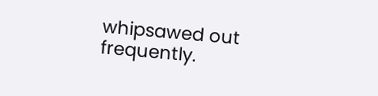whipsawed out frequently.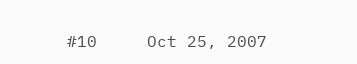#10     Oct 25, 2007